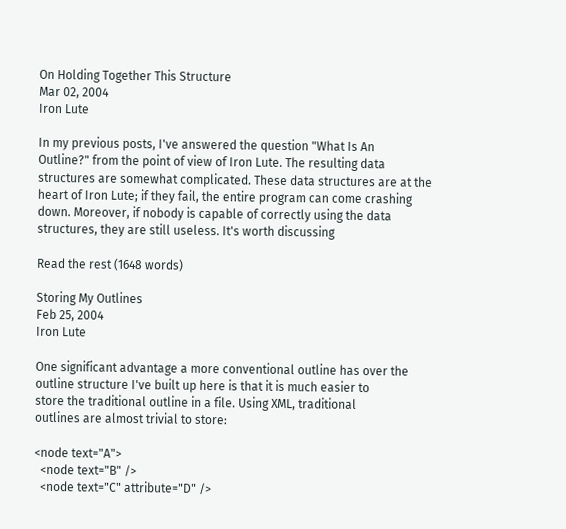On Holding Together This Structure
Mar 02, 2004
Iron Lute

In my previous posts, I've answered the question "What Is An
Outline?" from the point of view of Iron Lute. The resulting data
structures are somewhat complicated. These data structures are at the
heart of Iron Lute; if they fail, the entire program can come crashing
down. Moreover, if nobody is capable of correctly using the data
structures, they are still useless. It's worth discussing

Read the rest (1648 words)

Storing My Outlines
Feb 25, 2004
Iron Lute

One significant advantage a more conventional outline has over the
outline structure I've built up here is that it is much easier to
store the traditional outline in a file. Using XML, traditional
outlines are almost trivial to store:

<node text="A">
  <node text="B" />
  <node text="C" attribute="D" />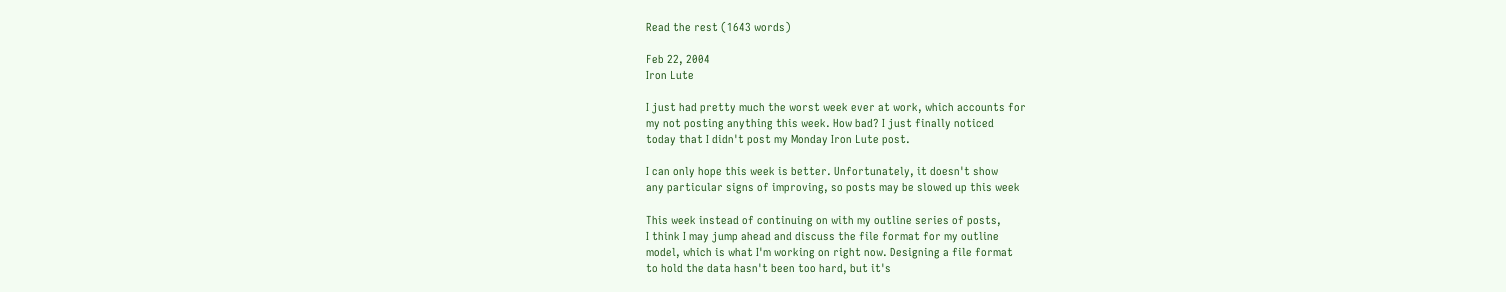Read the rest (1643 words)

Feb 22, 2004
Iron Lute

I just had pretty much the worst week ever at work, which accounts for
my not posting anything this week. How bad? I just finally noticed
today that I didn't post my Monday Iron Lute post.

I can only hope this week is better. Unfortunately, it doesn't show
any particular signs of improving, so posts may be slowed up this week

This week instead of continuing on with my outline series of posts,
I think I may jump ahead and discuss the file format for my outline
model, which is what I'm working on right now. Designing a file format
to hold the data hasn't been too hard, but it's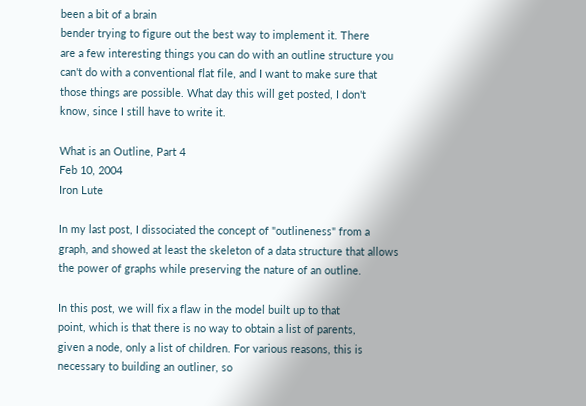been a bit of a brain
bender trying to figure out the best way to implement it. There
are a few interesting things you can do with an outline structure you
can't do with a conventional flat file, and I want to make sure that
those things are possible. What day this will get posted, I don't
know, since I still have to write it.

What is an Outline, Part 4
Feb 10, 2004
Iron Lute

In my last post, I dissociated the concept of "outlineness" from a
graph, and showed at least the skeleton of a data structure that allows
the power of graphs while preserving the nature of an outline.

In this post, we will fix a flaw in the model built up to that
point, which is that there is no way to obtain a list of parents,
given a node, only a list of children. For various reasons, this is
necessary to building an outliner, so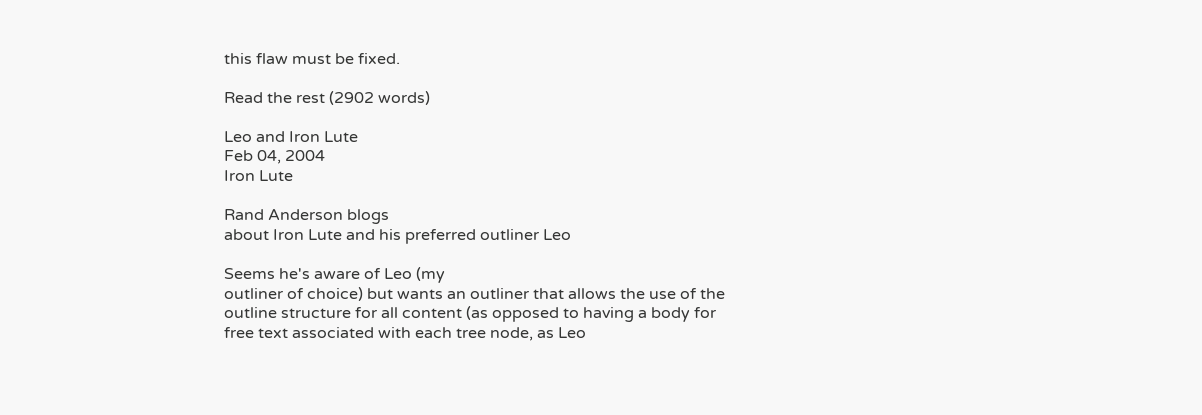this flaw must be fixed.

Read the rest (2902 words)

Leo and Iron Lute
Feb 04, 2004
Iron Lute

Rand Anderson blogs
about Iron Lute and his preferred outliner Leo

Seems he's aware of Leo (my
outliner of choice) but wants an outliner that allows the use of the
outline structure for all content (as opposed to having a body for
free text associated with each tree node, as Leo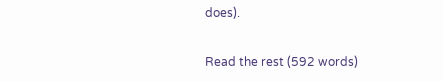does).

Read the rest (592 words)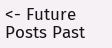<- Future Posts Past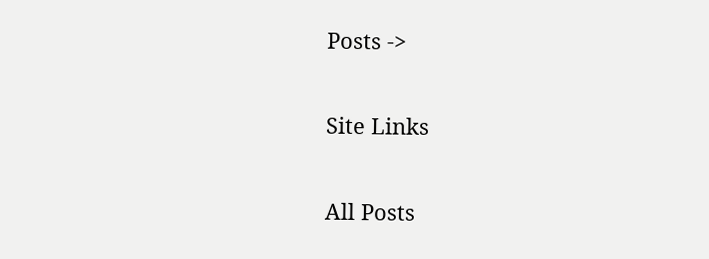Posts ->


Site Links


All Posts